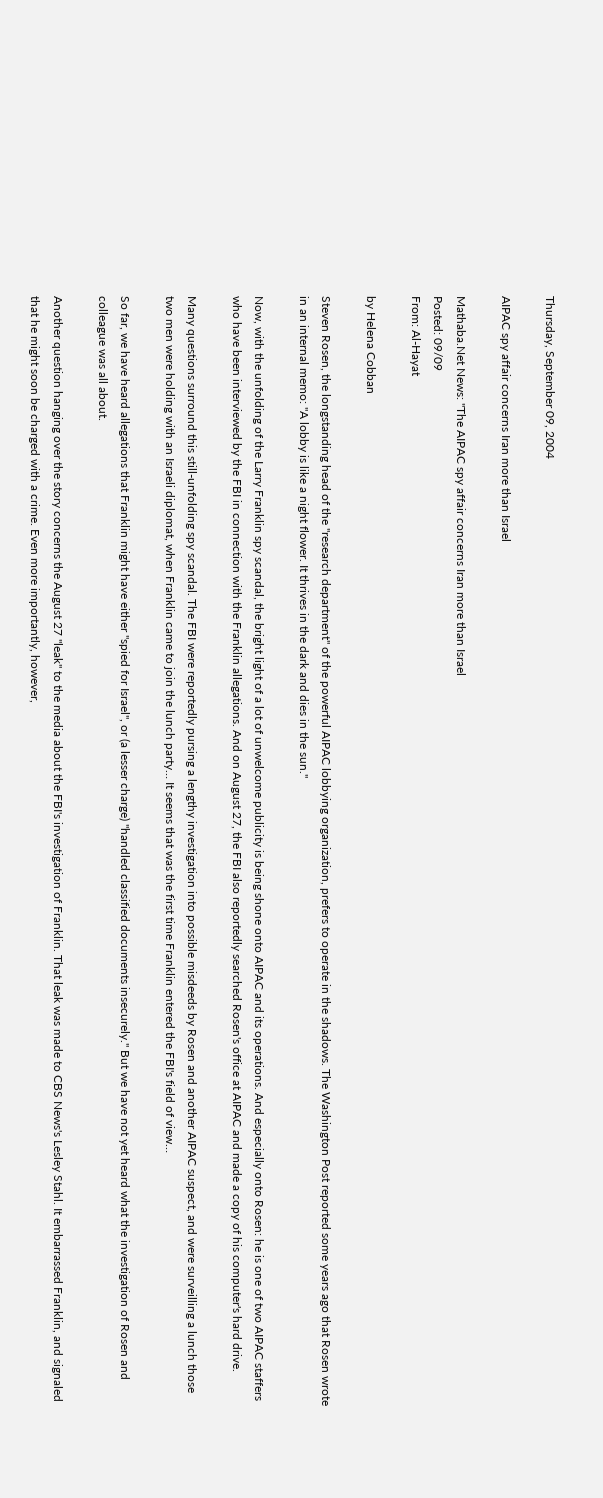Thursday, September 09, 2004

AIPAC spy affair concerns Iran more than Israel

Mathaba.Net News: "The AIPAC spy affair concerns Iran more than Israel
Posted: 09/09
From: Al-Hayat

by Helena Cobban

Steven Rosen, the longstanding head of the "research department" of the powerful AIPAC lobbying organization, prefers to operate in the shadows. The Washington Post reported some years ago that Rosen wrote in an internal memo: "A lobby is like a night flower. It thrives in the dark and dies in the sun."

Now, with the unfolding of the Larry Franklin spy scandal, the bright light of a lot of unwelcome publicity is being shone onto AIPAC and its operations. And especially onto Rosen: he is one of two AIPAC staffers who have been interviewed by the FBI in connection with the Franklin allegations. And on August 27, the FBI also reportedly searched Rosen's office at AIPAC and made a copy of his computer's hard drive.

Many questions surround this still-unfolding spy scandal. The FBI were reportedly pursing a lengthy investigation into possible misdeeds by Rosen and another AIPAC suspect, and were surveilling a lunch those two men were holding with an Israeli diplomat, when Franklin came to join the lunch party… It seems that was the first time Franklin entered the FBI's field of view…

So far, we have heard allegations that Franklin might have either "spied for Israel", or (a lesser charge) "handled classified documents insecurely." But we have not yet heard what the investigation of Rosen and colleague was all about.

Another question hanging over the story concerns the August 27 "leak" to the media about the FBI's investigation of Franklin. That leak was made to CBS News's Lesley Stahl. It embarrassed Franklin, and signaled that he might soon be charged with a crime. Even more importantly, however,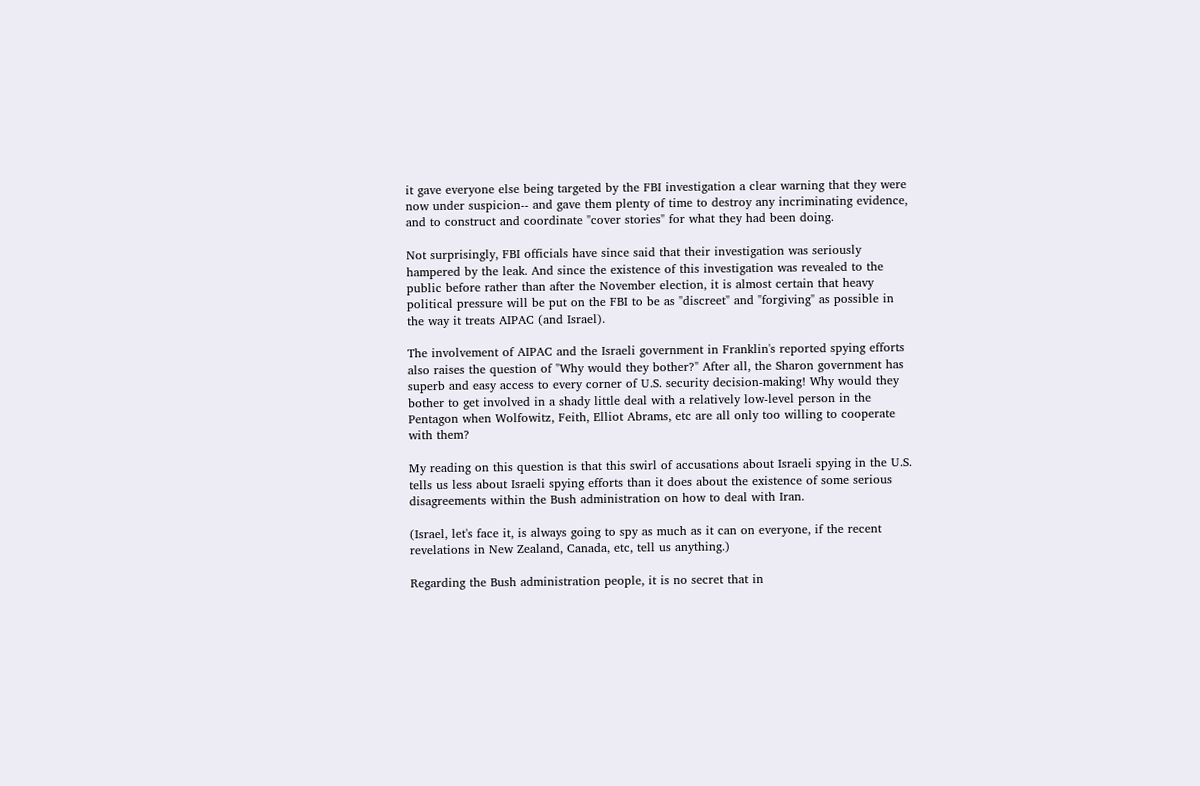it gave everyone else being targeted by the FBI investigation a clear warning that they were now under suspicion-- and gave them plenty of time to destroy any incriminating evidence, and to construct and coordinate "cover stories" for what they had been doing.

Not surprisingly, FBI officials have since said that their investigation was seriously hampered by the leak. And since the existence of this investigation was revealed to the public before rather than after the November election, it is almost certain that heavy political pressure will be put on the FBI to be as "discreet" and "forgiving" as possible in the way it treats AIPAC (and Israel).

The involvement of AIPAC and the Israeli government in Franklin's reported spying efforts also raises the question of "Why would they bother?" After all, the Sharon government has superb and easy access to every corner of U.S. security decision-making! Why would they bother to get involved in a shady little deal with a relatively low-level person in the Pentagon when Wolfowitz, Feith, Elliot Abrams, etc are all only too willing to cooperate with them?

My reading on this question is that this swirl of accusations about Israeli spying in the U.S. tells us less about Israeli spying efforts than it does about the existence of some serious disagreements within the Bush administration on how to deal with Iran.

(Israel, let's face it, is always going to spy as much as it can on everyone, if the recent revelations in New Zealand, Canada, etc, tell us anything.)

Regarding the Bush administration people, it is no secret that in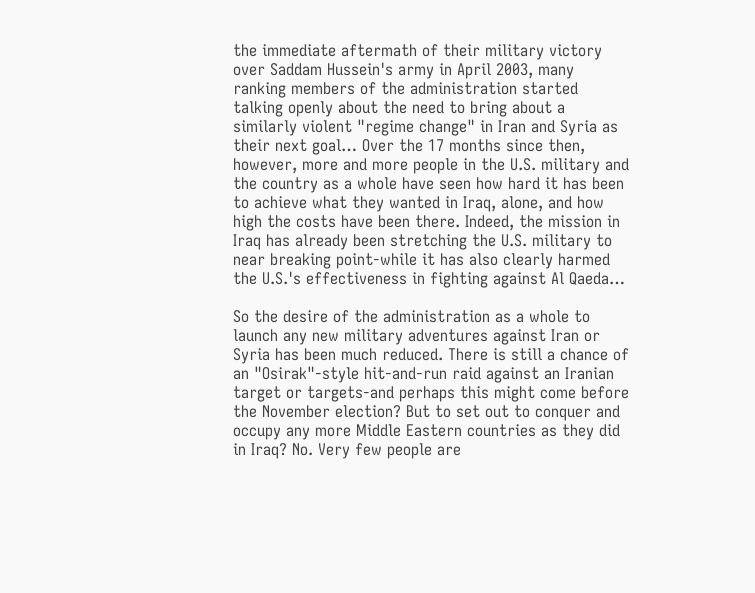the immediate aftermath of their military victory over Saddam Hussein's army in April 2003, many ranking members of the administration started talking openly about the need to bring about a similarly violent "regime change" in Iran and Syria as their next goal… Over the 17 months since then, however, more and more people in the U.S. military and the country as a whole have seen how hard it has been to achieve what they wanted in Iraq, alone, and how high the costs have been there. Indeed, the mission in Iraq has already been stretching the U.S. military to near breaking point-while it has also clearly harmed the U.S.'s effectiveness in fighting against Al Qaeda…

So the desire of the administration as a whole to launch any new military adventures against Iran or Syria has been much reduced. There is still a chance of an "Osirak"-style hit-and-run raid against an Iranian target or targets-and perhaps this might come before the November election? But to set out to conquer and occupy any more Middle Eastern countries as they did in Iraq? No. Very few people are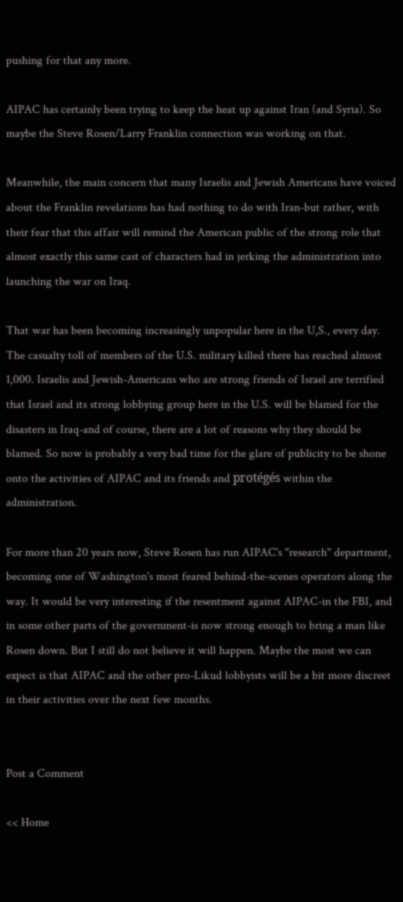pushing for that any more.

AIPAC has certainly been trying to keep the heat up against Iran (and Syria). So maybe the Steve Rosen/Larry Franklin connection was working on that.

Meanwhile, the main concern that many Israelis and Jewish Americans have voiced about the Franklin revelations has had nothing to do with Iran-but rather, with their fear that this affair will remind the American public of the strong role that almost exactly this same cast of characters had in jerking the administration into launching the war on Iraq.

That war has been becoming increasingly unpopular here in the U,S., every day. The casualty toll of members of the U.S. military killed there has reached almost 1,000. Israelis and Jewish-Americans who are strong friends of Israel are terrified that Israel and its strong lobbying group here in the U.S. will be blamed for the disasters in Iraq-and of course, there are a lot of reasons why they should be blamed. So now is probably a very bad time for the glare of publicity to be shone onto the activities of AIPAC and its friends and protégés within the administration.

For more than 20 years now, Steve Rosen has run AIPAC's "research" department, becoming one of Washington's most feared behind-the-scenes operators along the way. It would be very interesting if the resentment against AIPAC-in the FBI, and in some other parts of the government-is now strong enough to bring a man like Rosen down. But I still do not believe it will happen. Maybe the most we can expect is that AIPAC and the other pro-Likud lobbyists will be a bit more discreet in their activities over the next few months.


Post a Comment

<< Home